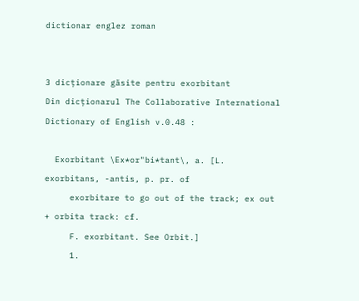dictionar englez roman


3 dicționare găsite pentru exorbitant
Din dicționarul The Collaborative International Dictionary of English v.0.48 :

  Exorbitant \Ex*or"bi*tant\, a. [L. exorbitans, -antis, p. pr. of
     exorbitare to go out of the track; ex out + orbita track: cf.
     F. exorbitant. See Orbit.]
     1.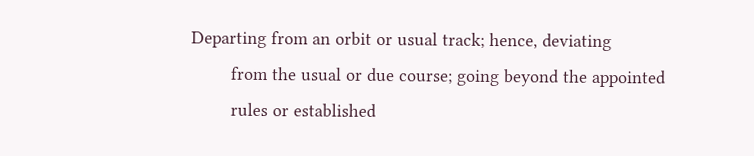Departing from an orbit or usual track; hence, deviating
        from the usual or due course; going beyond the appointed
        rules or established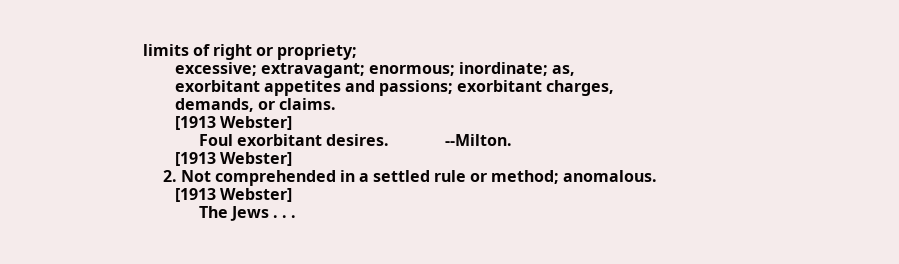limits of right or propriety;
        excessive; extravagant; enormous; inordinate; as,
        exorbitant appetites and passions; exorbitant charges,
        demands, or claims.
        [1913 Webster]
              Foul exorbitant desires.              --Milton.
        [1913 Webster]
     2. Not comprehended in a settled rule or method; anomalous.
        [1913 Webster]
              The Jews . . .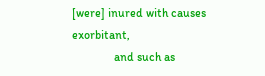[were] inured with causes exorbitant,
              and such as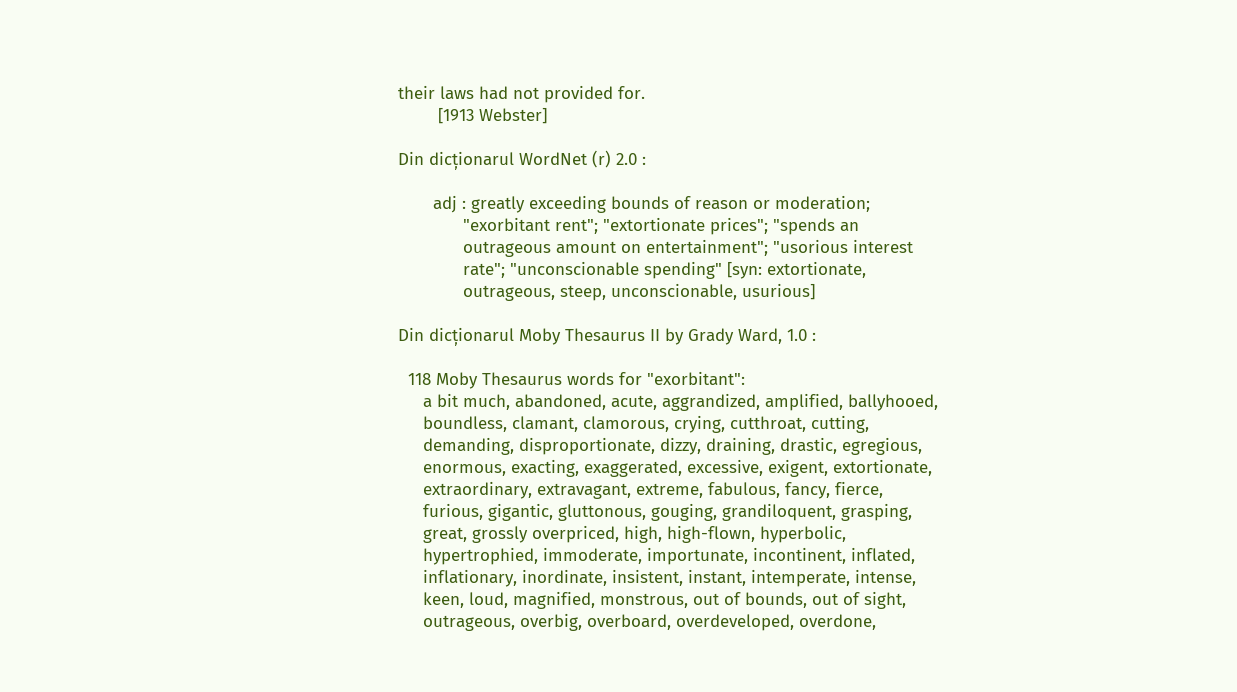their laws had not provided for.
        [1913 Webster]

Din dicționarul WordNet (r) 2.0 :

       adj : greatly exceeding bounds of reason or moderation;
             "exorbitant rent"; "extortionate prices"; "spends an
             outrageous amount on entertainment"; "usorious interest
             rate"; "unconscionable spending" [syn: extortionate,
             outrageous, steep, unconscionable, usurious]

Din dicționarul Moby Thesaurus II by Grady Ward, 1.0 :

  118 Moby Thesaurus words for "exorbitant":
     a bit much, abandoned, acute, aggrandized, amplified, ballyhooed,
     boundless, clamant, clamorous, crying, cutthroat, cutting,
     demanding, disproportionate, dizzy, draining, drastic, egregious,
     enormous, exacting, exaggerated, excessive, exigent, extortionate,
     extraordinary, extravagant, extreme, fabulous, fancy, fierce,
     furious, gigantic, gluttonous, gouging, grandiloquent, grasping,
     great, grossly overpriced, high, high-flown, hyperbolic,
     hypertrophied, immoderate, importunate, incontinent, inflated,
     inflationary, inordinate, insistent, instant, intemperate, intense,
     keen, loud, magnified, monstrous, out of bounds, out of sight,
     outrageous, overbig, overboard, overdeveloped, overdone,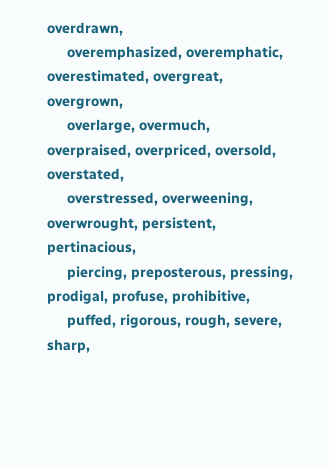overdrawn,
     overemphasized, overemphatic, overestimated, overgreat, overgrown,
     overlarge, overmuch, overpraised, overpriced, oversold, overstated,
     overstressed, overweening, overwrought, persistent, pertinacious,
     piercing, preposterous, pressing, prodigal, profuse, prohibitive,
     puffed, rigorous, rough, severe, sharp,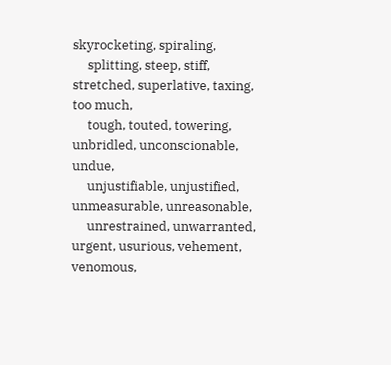skyrocketing, spiraling,
     splitting, steep, stiff, stretched, superlative, taxing, too much,
     tough, touted, towering, unbridled, unconscionable, undue,
     unjustifiable, unjustified, unmeasurable, unreasonable,
     unrestrained, unwarranted, urgent, usurious, vehement, venomous,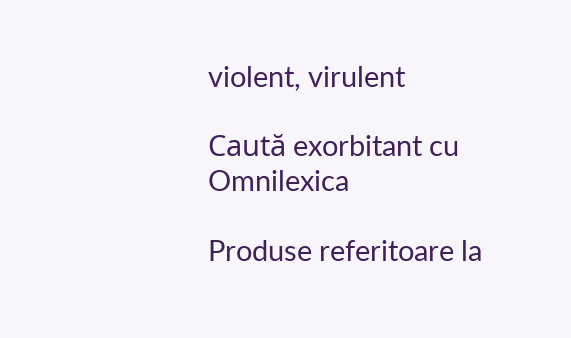violent, virulent

Caută exorbitant cu Omnilexica

Produse referitoare la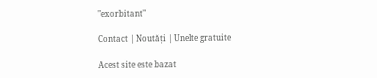"exorbitant"

Contact | Noutăți | Unelte gratuite

Acest site este bazat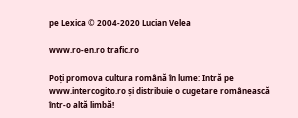pe Lexica © 2004-2020 Lucian Velea

www.ro-en.ro trafic.ro

Poți promova cultura română în lume: Intră pe www.intercogito.ro și distribuie o cugetare românească într-o altă limbă!